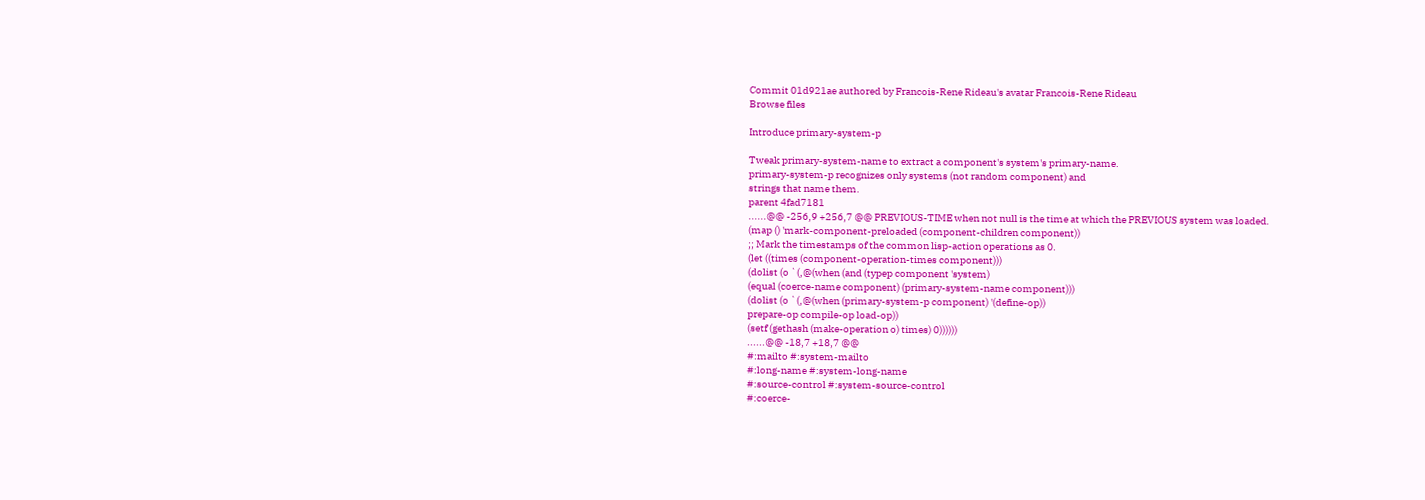Commit 01d921ae authored by Francois-Rene Rideau's avatar Francois-Rene Rideau
Browse files

Introduce primary-system-p

Tweak primary-system-name to extract a component's system's primary-name.
primary-system-p recognizes only systems (not random component) and
strings that name them.
parent 4fad7181
......@@ -256,9 +256,7 @@ PREVIOUS-TIME when not null is the time at which the PREVIOUS system was loaded.
(map () 'mark-component-preloaded (component-children component))
;; Mark the timestamps of the common lisp-action operations as 0.
(let ((times (component-operation-times component)))
(dolist (o `(,@(when (and (typep component 'system)
(equal (coerce-name component) (primary-system-name component)))
(dolist (o `(,@(when (primary-system-p component) '(define-op))
prepare-op compile-op load-op))
(setf (gethash (make-operation o) times) 0))))))
......@@ -18,7 +18,7 @@
#:mailto #:system-mailto
#:long-name #:system-long-name
#:source-control #:system-source-control
#:coerce-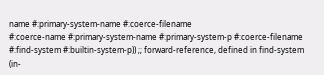name #:primary-system-name #:coerce-filename
#:coerce-name #:primary-system-name #:primary-system-p #:coerce-filename
#:find-system #:builtin-system-p)) ;; forward-reference, defined in find-system
(in-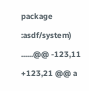package :asdf/system)
......@@ -123,11 +123,21 @@ a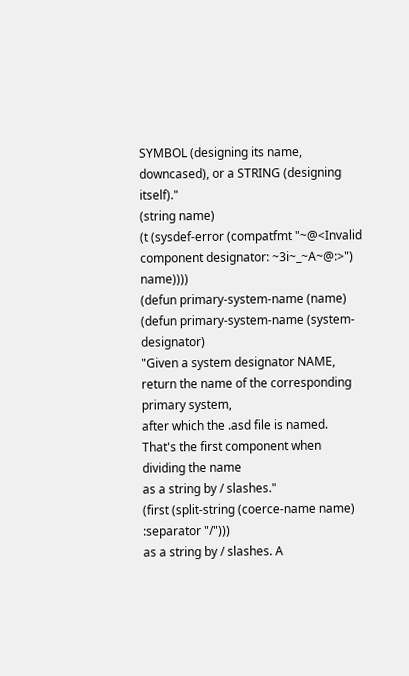SYMBOL (designing its name, downcased), or a STRING (designing itself)."
(string name)
(t (sysdef-error (compatfmt "~@<Invalid component designator: ~3i~_~A~@:>") name))))
(defun primary-system-name (name)
(defun primary-system-name (system-designator)
"Given a system designator NAME, return the name of the corresponding primary system,
after which the .asd file is named. That's the first component when dividing the name
as a string by / slashes."
(first (split-string (coerce-name name) :separator "/")))
as a string by / slashes. A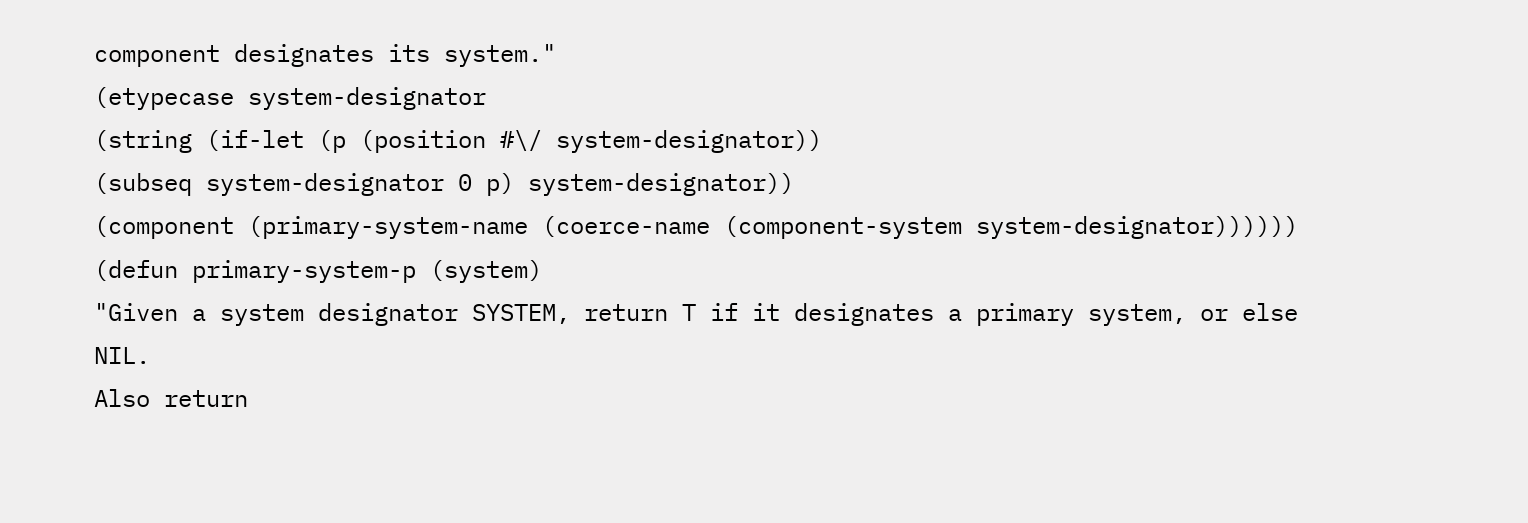component designates its system."
(etypecase system-designator
(string (if-let (p (position #\/ system-designator))
(subseq system-designator 0 p) system-designator))
(component (primary-system-name (coerce-name (component-system system-designator))))))
(defun primary-system-p (system)
"Given a system designator SYSTEM, return T if it designates a primary system, or else NIL.
Also return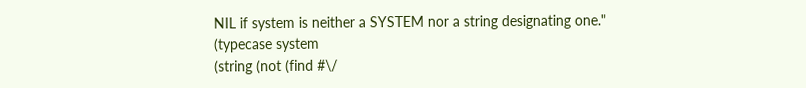NIL if system is neither a SYSTEM nor a string designating one."
(typecase system
(string (not (find #\/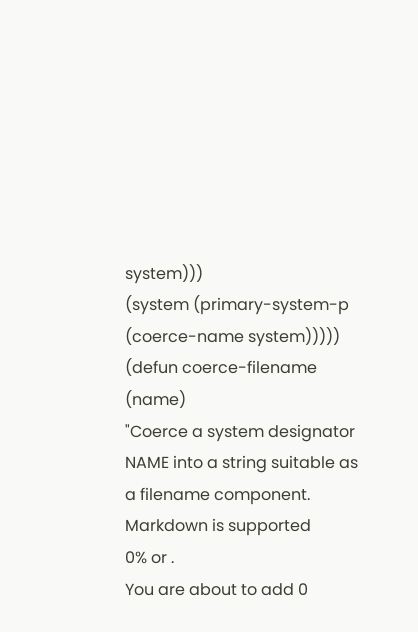system)))
(system (primary-system-p (coerce-name system)))))
(defun coerce-filename (name)
"Coerce a system designator NAME into a string suitable as a filename component.
Markdown is supported
0% or .
You are about to add 0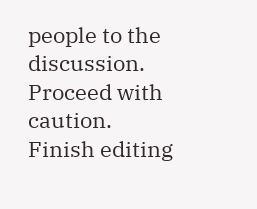people to the discussion. Proceed with caution.
Finish editing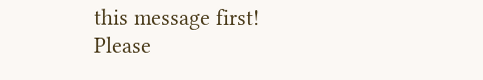this message first!
Please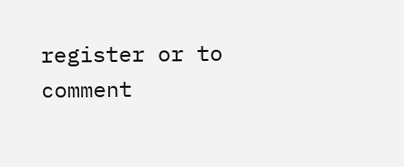register or to comment